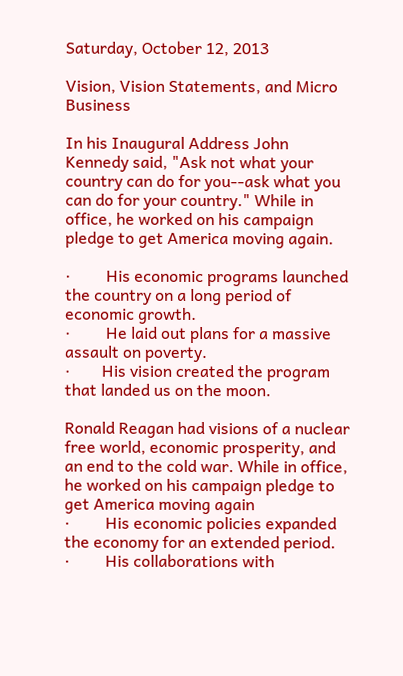Saturday, October 12, 2013

Vision, Vision Statements, and Micro Business

In his Inaugural Address John Kennedy said, "Ask not what your country can do for you--ask what you can do for your country." While in office, he worked on his campaign pledge to get America moving again.

·         His economic programs launched the country on a long period of economic growth.
·         He laid out plans for a massive assault on poverty.
·        His vision created the program that landed us on the moon.

Ronald Reagan had visions of a nuclear free world, economic prosperity, and an end to the cold war. While in office, he worked on his campaign pledge to get America moving again
·         His economic policies expanded the economy for an extended period.
·         His collaborations with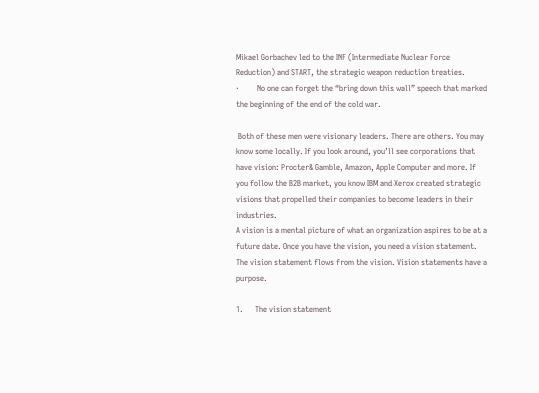Mikael Gorbachev led to the INF (Intermediate Nuclear Force Reduction) and START, the strategic weapon reduction treaties.
·         No one can forget the “bring down this wall” speech that marked the beginning of the end of the cold war.

 Both of these men were visionary leaders. There are others. You may know some locally. If you look around, you’ll see corporations that have vision: Procter& Gamble, Amazon, Apple Computer and more. If you follow the B2B market, you know IBM and Xerox created strategic visions that propelled their companies to become leaders in their industries.
A vision is a mental picture of what an organization aspires to be at a future date. Once you have the vision, you need a vision statement. The vision statement flows from the vision. Vision statements have a purpose.

1.      The vision statement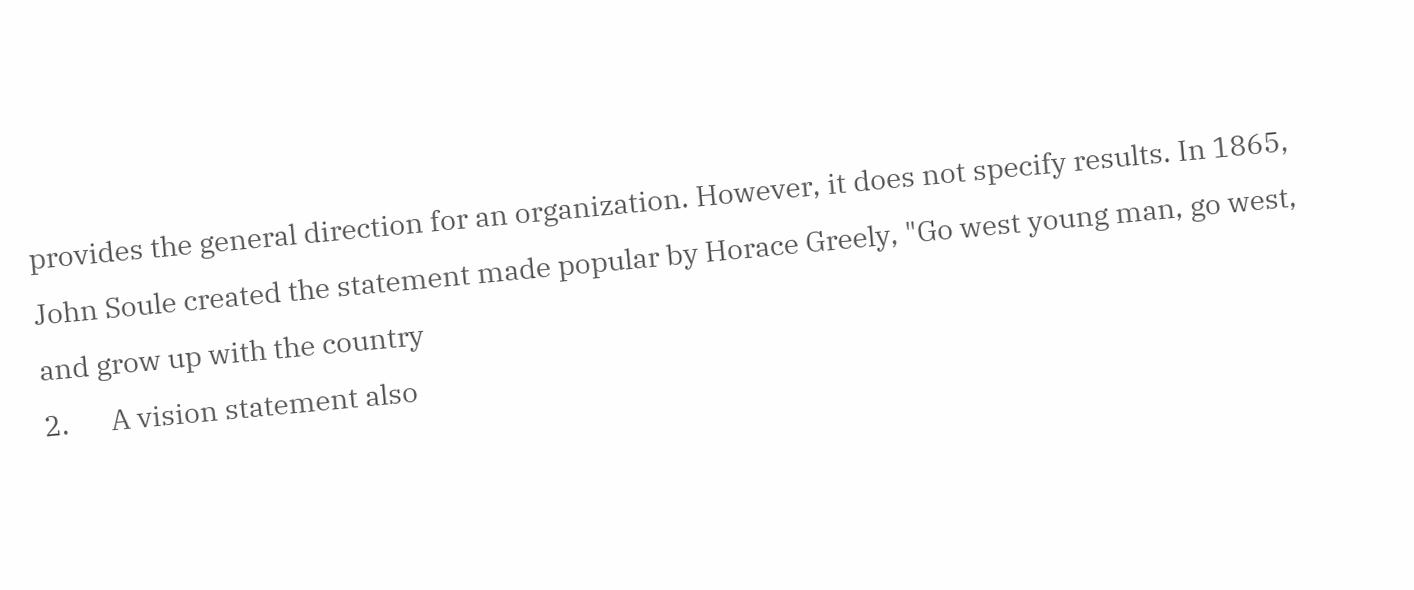provides the general direction for an organization. However, it does not specify results. In 1865, John Soule created the statement made popular by Horace Greely, "Go west young man, go west, and grow up with the country
2.      A vision statement also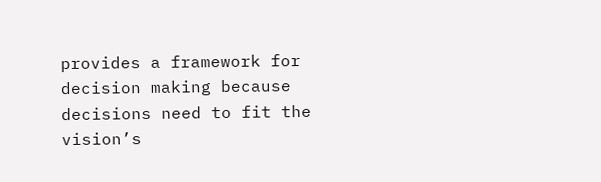provides a framework for decision making because decisions need to fit the vision’s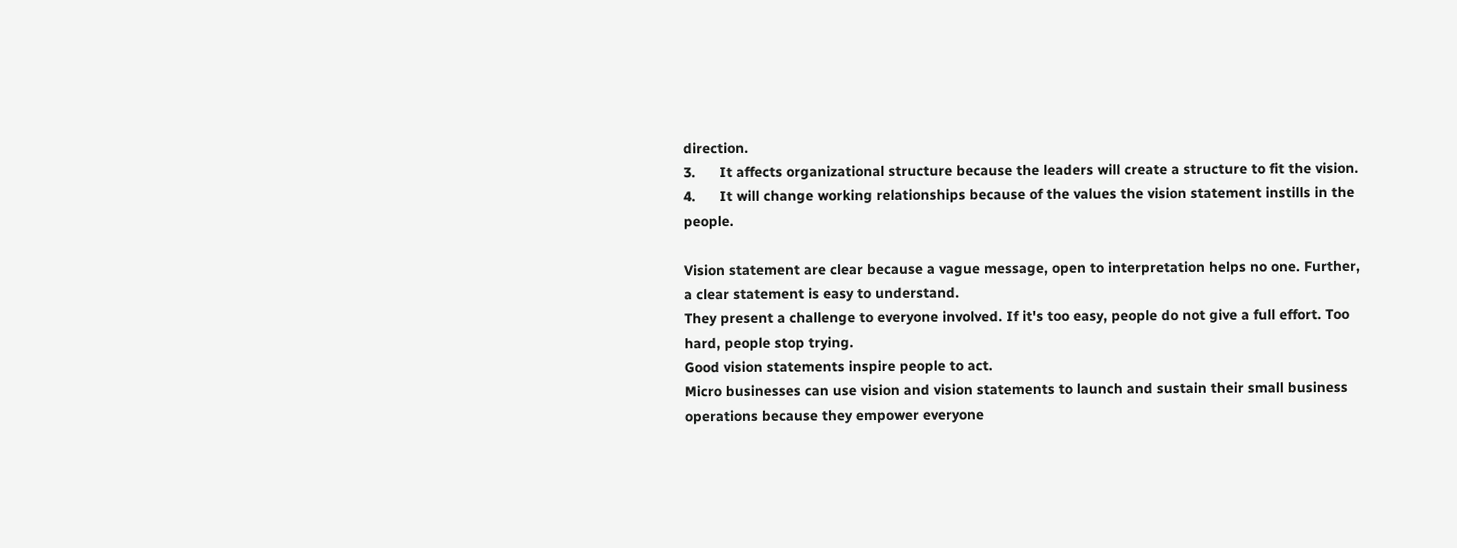direction.
3.      It affects organizational structure because the leaders will create a structure to fit the vision.
4.      It will change working relationships because of the values the vision statement instills in the people.

Vision statement are clear because a vague message, open to interpretation helps no one. Further, a clear statement is easy to understand.
They present a challenge to everyone involved. If it's too easy, people do not give a full effort. Too hard, people stop trying.
Good vision statements inspire people to act.
Micro businesses can use vision and vision statements to launch and sustain their small business operations because they empower everyone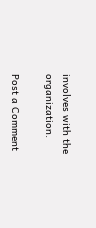involves with the organization.

Post a Comment